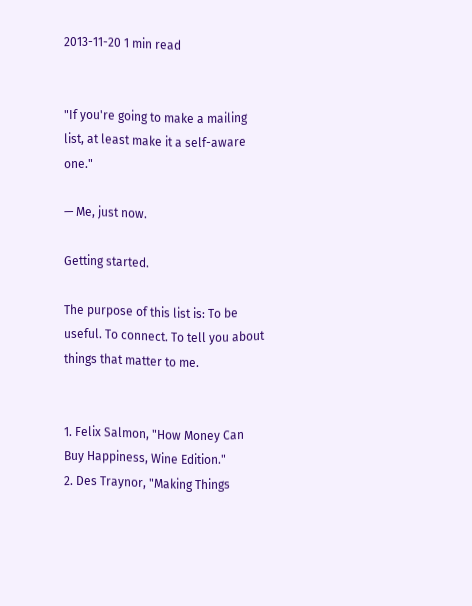2013-11-20 1 min read


"If you're going to make a mailing list, at least make it a self-aware one."

— Me, just now.

Getting started.

The purpose of this list is: To be useful. To connect. To tell you about things that matter to me.


1. Felix Salmon, "How Money Can Buy Happiness, Wine Edition."
2. Des Traynor, "Making Things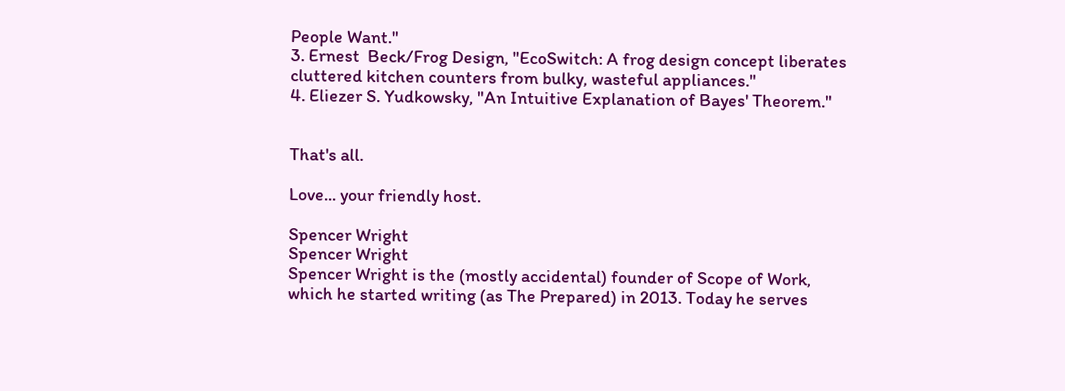People Want."
3. Ernest  Beck/Frog Design, "EcoSwitch: A frog design concept liberates cluttered kitchen counters from bulky, wasteful appliances."
4. Eliezer S. Yudkowsky, "An Intuitive Explanation of Bayes' Theorem."


That's all.

Love... your friendly host.

Spencer Wright
Spencer Wright
Spencer Wright is the (mostly accidental) founder of Scope of Work, which he started writing (as The Prepared) in 2013. Today he serves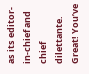as its editor-in-chief and chief dilettante.
Great! You’ve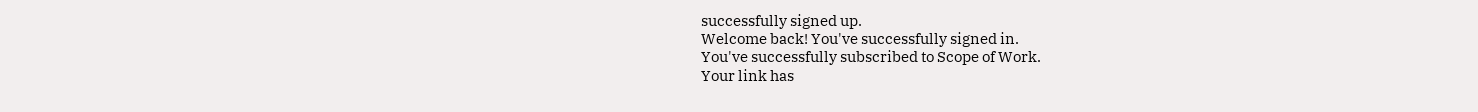successfully signed up.
Welcome back! You've successfully signed in.
You've successfully subscribed to Scope of Work.
Your link has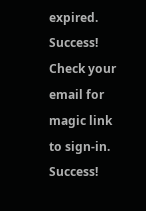expired.
Success! Check your email for magic link to sign-in.
Success!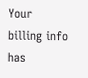Your billing info has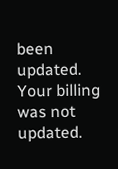been updated.
Your billing was not updated.